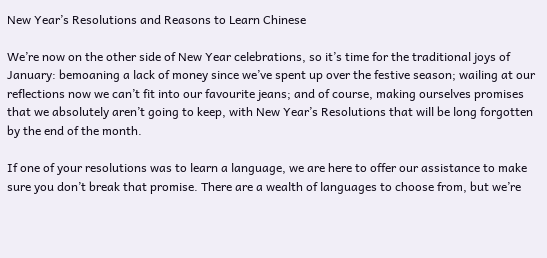New Year’s Resolutions and Reasons to Learn Chinese

We’re now on the other side of New Year celebrations, so it’s time for the traditional joys of January: bemoaning a lack of money since we’ve spent up over the festive season; wailing at our reflections now we can’t fit into our favourite jeans; and of course, making ourselves promises that we absolutely aren’t going to keep, with New Year’s Resolutions that will be long forgotten by the end of the month.

If one of your resolutions was to learn a language, we are here to offer our assistance to make sure you don’t break that promise. There are a wealth of languages to choose from, but we’re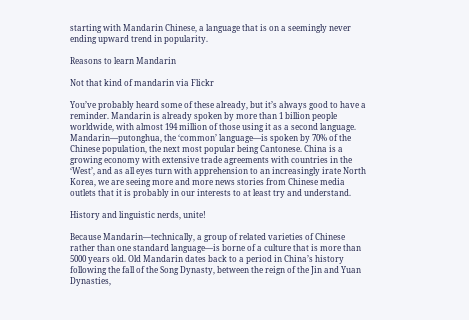starting with Mandarin Chinese, a language that is on a seemingly never ending upward trend in popularity.

Reasons to learn Mandarin

Not that kind of mandarin via Flickr

You’ve probably heard some of these already, but it’s always good to have a reminder. Mandarin is already spoken by more than 1 billion people worldwide, with almost 194 million of those using it as a second language. Mandarin—putonghua, the ‘common’ language—is spoken by 70% of the Chinese population, the next most popular being Cantonese. China is a growing economy with extensive trade agreements with countries in the ‘West’, and as all eyes turn with apprehension to an increasingly irate North Korea, we are seeing more and more news stories from Chinese media outlets that it is probably in our interests to at least try and understand.

History and linguistic nerds, unite!

Because Mandarin—technically, a group of related varieties of Chinese rather than one standard language—is borne of a culture that is more than 5000 years old. Old Mandarin dates back to a period in China’s history following the fall of the Song Dynasty, between the reign of the Jin and Yuan Dynasties,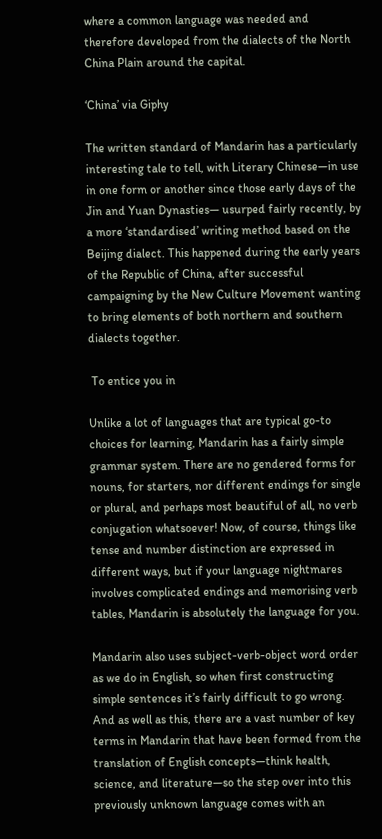where a common language was needed and therefore developed from the dialects of the North China Plain around the capital.

‘China’ via Giphy

The written standard of Mandarin has a particularly interesting tale to tell, with Literary Chinese—in use in one form or another since those early days of the Jin and Yuan Dynasties— usurped fairly recently, by a more ‘standardised’ writing method based on the Beijing dialect. This happened during the early years of the Republic of China, after successful campaigning by the New Culture Movement wanting to bring elements of both northern and southern dialects together.

 To entice you in

Unlike a lot of languages that are typical go-to choices for learning, Mandarin has a fairly simple grammar system. There are no gendered forms for nouns, for starters, nor different endings for single or plural, and perhaps most beautiful of all, no verb conjugation whatsoever! Now, of course, things like tense and number distinction are expressed in different ways, but if your language nightmares involves complicated endings and memorising verb tables, Mandarin is absolutely the language for you.

Mandarin also uses subject-verb-object word order as we do in English, so when first constructing simple sentences it’s fairly difficult to go wrong. And as well as this, there are a vast number of key terms in Mandarin that have been formed from the translation of English concepts—think health, science, and literature—so the step over into this previously unknown language comes with an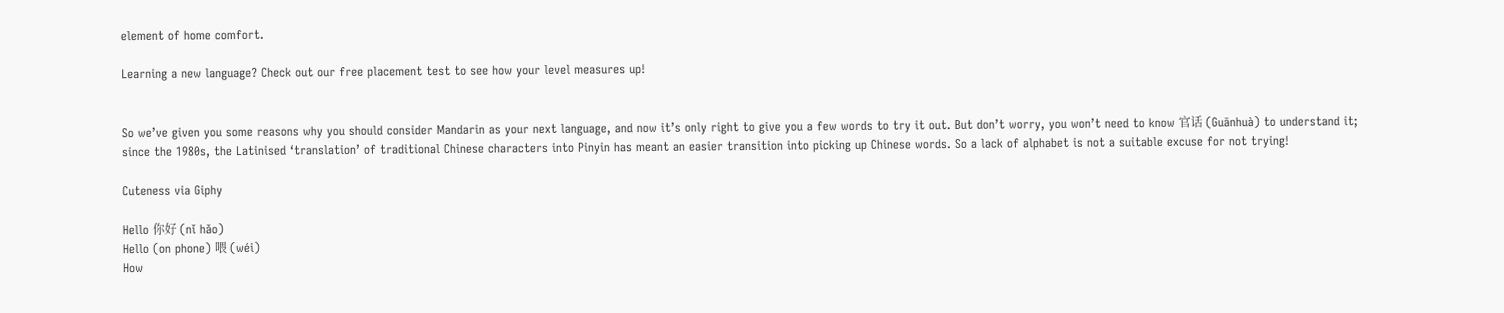element of home comfort.

Learning a new language? Check out our free placement test to see how your level measures up!


So we’ve given you some reasons why you should consider Mandarin as your next language, and now it’s only right to give you a few words to try it out. But don’t worry, you won’t need to know 官话 (Guānhuà) to understand it; since the 1980s, the Latinised ‘translation’ of traditional Chinese characters into Pinyin has meant an easier transition into picking up Chinese words. So a lack of alphabet is not a suitable excuse for not trying!

Cuteness via Giphy

Hello 你好 (nǐ hǎo)
Hello (on phone) 喂 (wéi)
How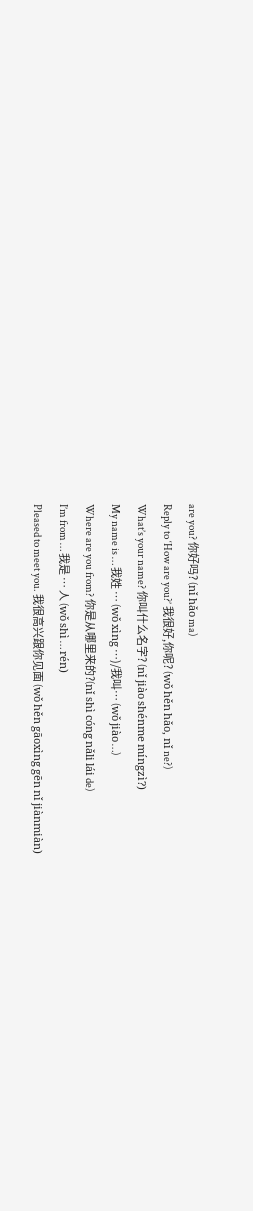are you? 你好吗? (nǐ hǎo ma)
Reply to ‘How are you?’ 我很好,你呢? (wǒ hěn hǎo, nǐ ne?)
What’s your name? 你叫什么名字? (nǐ jiào shénme míngzì?)
My name is … 我姓 … (wǒ xìng …)/我叫… (wǒ jiào …)
Where are you from? 你是从哪里来的?(nǐ shì cóng nǎli lái de)
I’m from … 我是 … 人 (wǒ shì … rén)
Pleased to meet you. 我很高兴跟你见面 (wǒ hěn gāoxìng gēn nǐ jiànmiàn)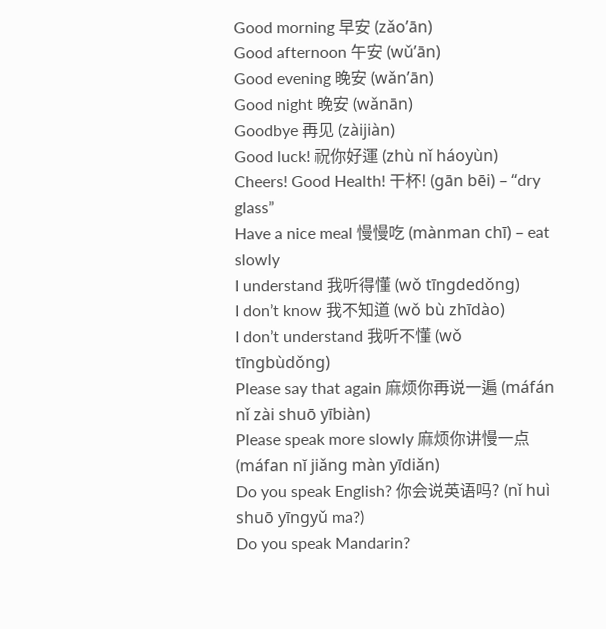Good morning 早安 (zǎo’ān)
Good afternoon 午安 (wǔ’ān)
Good evening 晚安 (wǎn’ān)
Good night 晚安 (wǎnān)
Goodbye 再见 (zàijiàn)
Good luck! 祝你好運 (zhù nǐ háoyùn)
Cheers! Good Health! 干杯! (gān bēi) – “dry glass”
Have a nice meal 慢慢吃 (mànman chī) – eat slowly
I understand 我听得懂 (wǒ tīngdedǒng)
I don’t know 我不知道 (wǒ bù zhīdào)
I don’t understand 我听不懂 (wǒ tīngbùdǒng)
Please say that again 麻烦你再说一遍 (máfán nǐ zài shuō yībiàn)
Please speak more slowly 麻烦你讲慢一点 (máfan nĭ jiǎng màn yīdiǎn)
Do you speak English? 你会说英语吗? (nǐ huì shuō yīngyǔ ma?)
Do you speak Mandarin?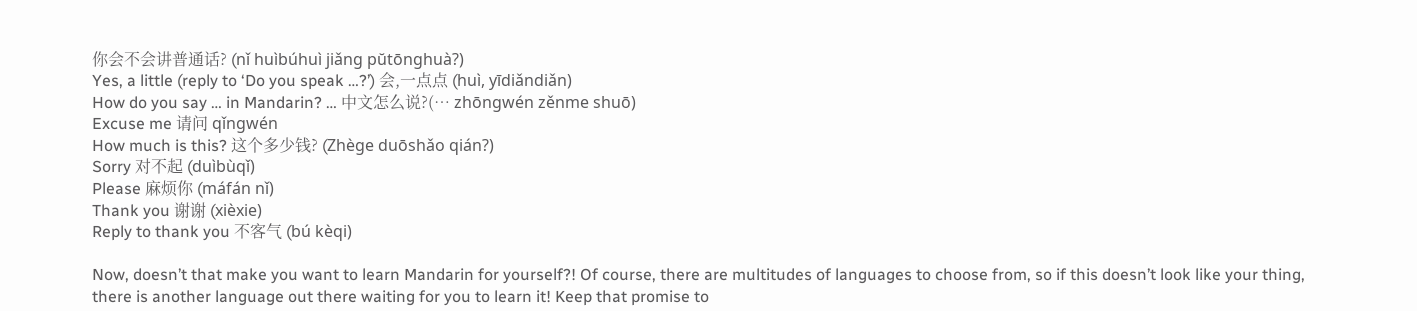你会不会讲普通话? (nǐ huìbúhuì jiǎng pŭtōnghuà?)
Yes, a little (reply to ‘Do you speak …?’) 会,一点点 (huì, yīdiǎndiǎn)
How do you say … in Mandarin? … 中文怎么说?(… zhōngwén zěnme shuō)
Excuse me 请问 qǐngwén
How much is this? 这个多少钱? (Zhège duōshǎo qián?)
Sorry 对不起 (duìbùqǐ)
Please 麻烦你 (máfán nǐ)
Thank you 谢谢 (xièxie)
Reply to thank you 不客气 (bú kèqi)

Now, doesn’t that make you want to learn Mandarin for yourself?! Of course, there are multitudes of languages to choose from, so if this doesn’t look like your thing, there is another language out there waiting for you to learn it! Keep that promise to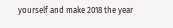yourself and make 2018 the year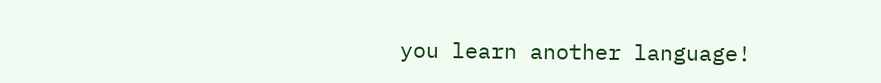you learn another language!